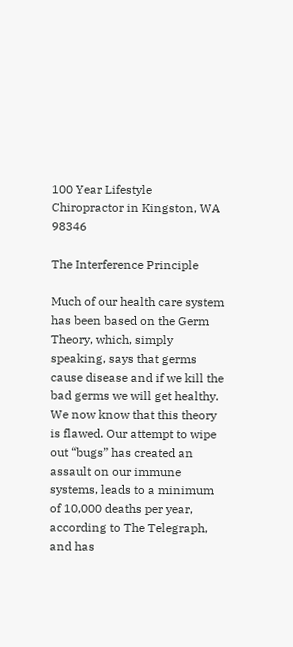100 Year Lifestyle Chiropractor in Kingston, WA 98346

The Interference Principle

Much of our health care system has been based on the Germ Theory, which, simply speaking, says that germs cause disease and if we kill the bad germs we will get healthy. We now know that this theory is flawed. Our attempt to wipe out “bugs” has created an assault on our immune systems, leads to a minimum of 10,000 deaths per year, according to The Telegraph, and has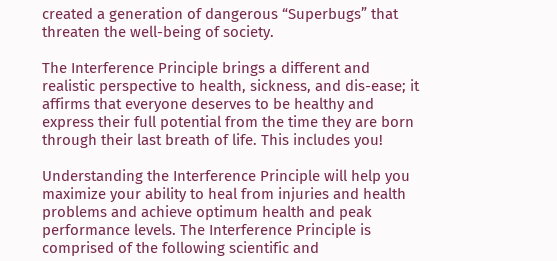created a generation of dangerous “Superbugs” that threaten the well-being of society.

The Interference Principle brings a different and realistic perspective to health, sickness, and dis-ease; it affirms that everyone deserves to be healthy and express their full potential from the time they are born through their last breath of life. This includes you!

Understanding the Interference Principle will help you maximize your ability to heal from injuries and health problems and achieve optimum health and peak performance levels. The Interference Principle is comprised of the following scientific and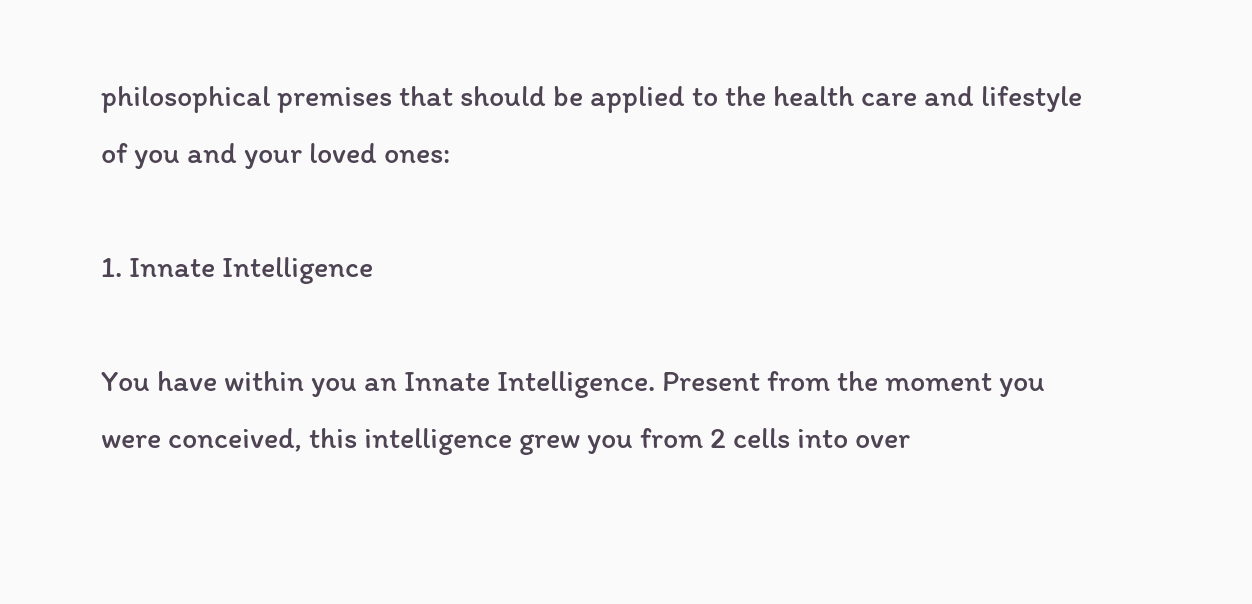philosophical premises that should be applied to the health care and lifestyle of you and your loved ones:

1. Innate Intelligence

You have within you an Innate Intelligence. Present from the moment you were conceived, this intelligence grew you from 2 cells into over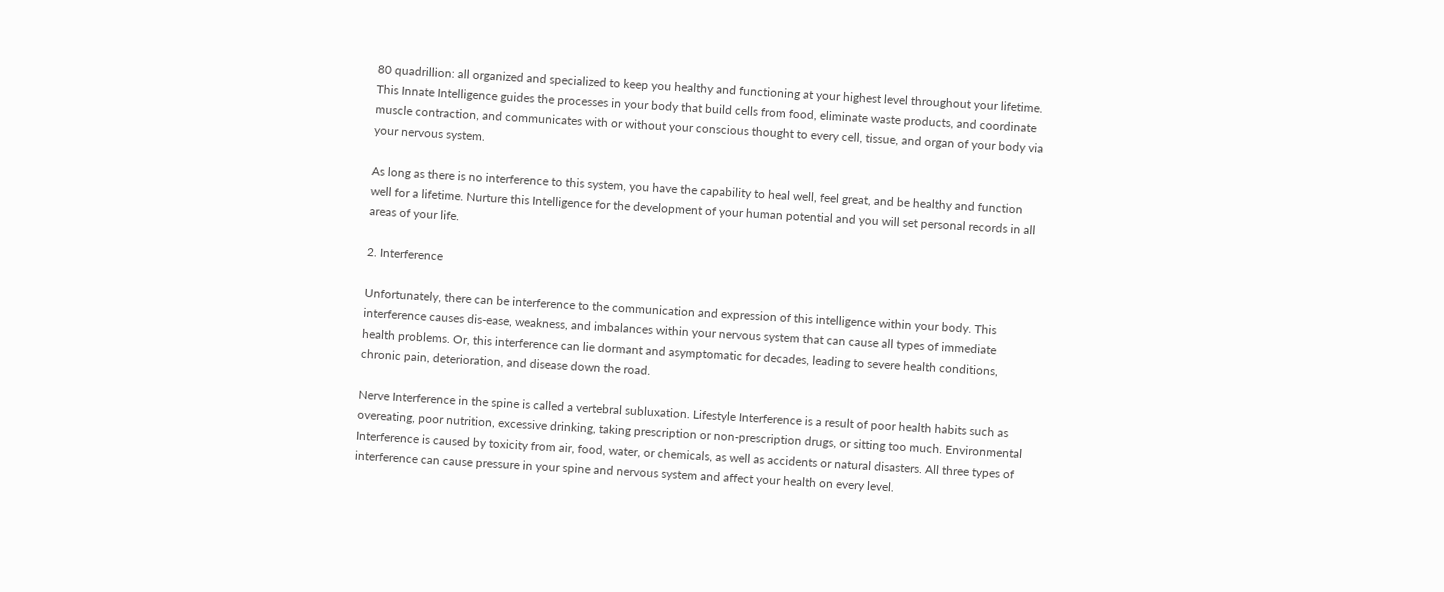80 quadrillion: all organized and specialized to keep you healthy and functioning at your highest level throughout your lifetime. This Innate Intelligence guides the processes in your body that build cells from food, eliminate waste products, and coordinate muscle contraction, and communicates with or without your conscious thought to every cell, tissue, and organ of your body via your nervous system.

As long as there is no interference to this system, you have the capability to heal well, feel great, and be healthy and function well for a lifetime. Nurture this Intelligence for the development of your human potential and you will set personal records in all areas of your life.

2. Interference

Unfortunately, there can be interference to the communication and expression of this intelligence within your body. This interference causes dis-ease, weakness, and imbalances within your nervous system that can cause all types of immediate health problems. Or, this interference can lie dormant and asymptomatic for decades, leading to severe health conditions, chronic pain, deterioration, and disease down the road.

Nerve Interference in the spine is called a vertebral subluxation. Lifestyle Interference is a result of poor health habits such as overeating, poor nutrition, excessive drinking, taking prescription or non-prescription drugs, or sitting too much. Environmental Interference is caused by toxicity from air, food, water, or chemicals, as well as accidents or natural disasters. All three types of interference can cause pressure in your spine and nervous system and affect your health on every level.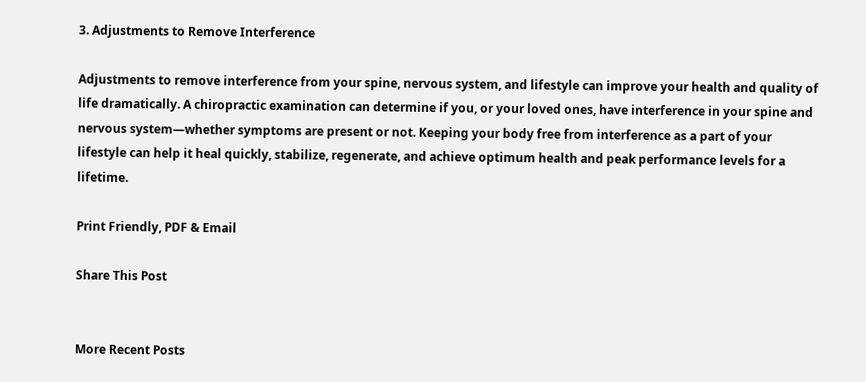3. Adjustments to Remove Interference

Adjustments to remove interference from your spine, nervous system, and lifestyle can improve your health and quality of life dramatically. A chiropractic examination can determine if you, or your loved ones, have interference in your spine and nervous system—whether symptoms are present or not. Keeping your body free from interference as a part of your lifestyle can help it heal quickly, stabilize, regenerate, and achieve optimum health and peak performance levels for a lifetime.

Print Friendly, PDF & Email

Share This Post


More Recent Posts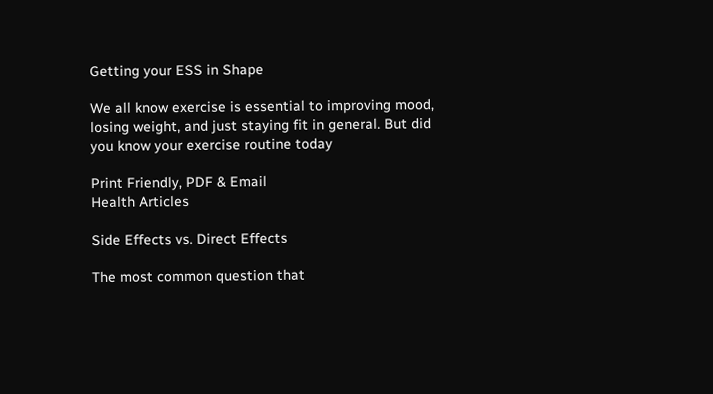Getting your ESS in Shape

We all know exercise is essential to improving mood, losing weight, and just staying fit in general. But did you know your exercise routine today

Print Friendly, PDF & Email
Health Articles

Side Effects vs. Direct Effects

The most common question that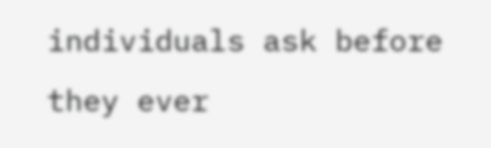individuals ask before they ever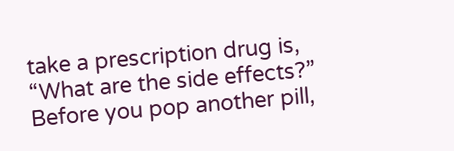take a prescription drug is, “What are the side effects?” Before you pop another pill,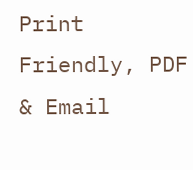Print Friendly, PDF & Email